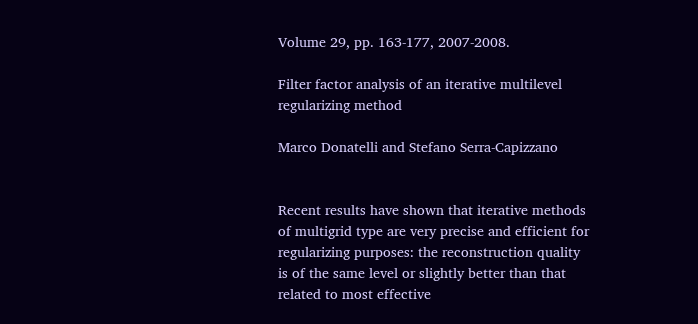Volume 29, pp. 163-177, 2007-2008.

Filter factor analysis of an iterative multilevel regularizing method

Marco Donatelli and Stefano Serra-Capizzano


Recent results have shown that iterative methods of multigrid type are very precise and efficient for regularizing purposes: the reconstruction quality is of the same level or slightly better than that related to most effective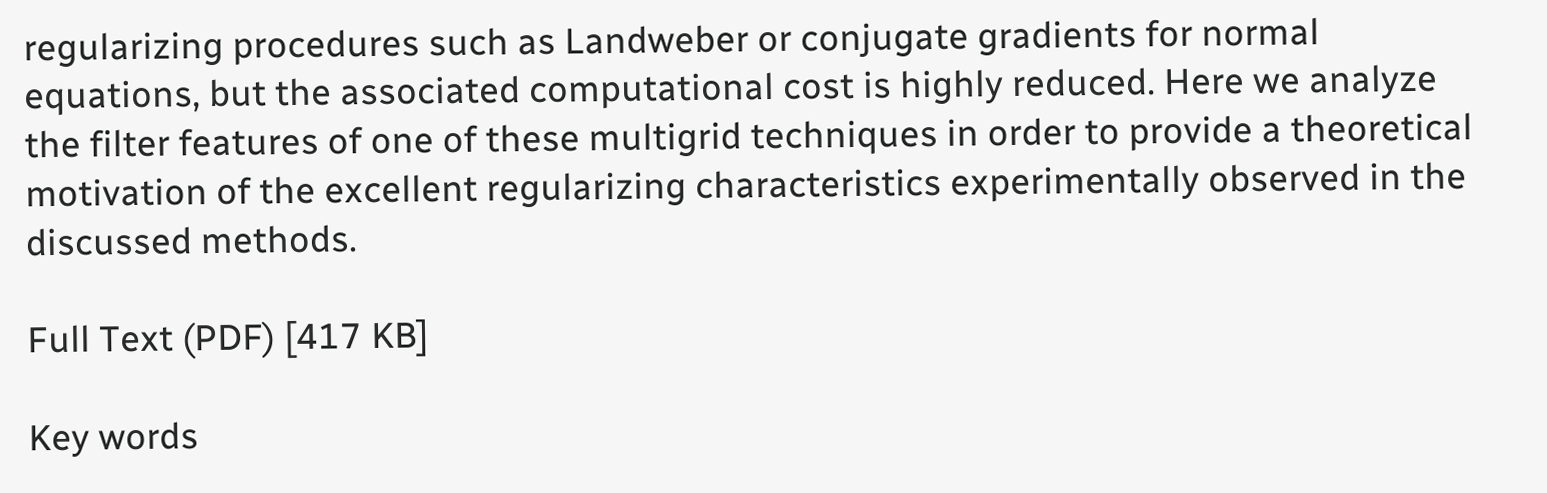regularizing procedures such as Landweber or conjugate gradients for normal equations, but the associated computational cost is highly reduced. Here we analyze the filter features of one of these multigrid techniques in order to provide a theoretical motivation of the excellent regularizing characteristics experimentally observed in the discussed methods.

Full Text (PDF) [417 KB]

Key words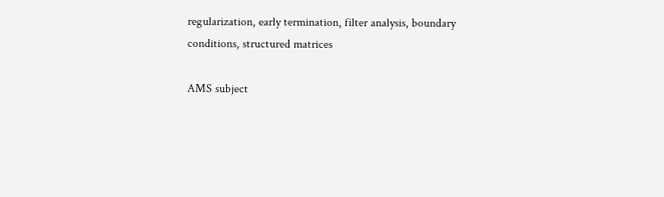regularization, early termination, filter analysis, boundary conditions, structured matrices

AMS subject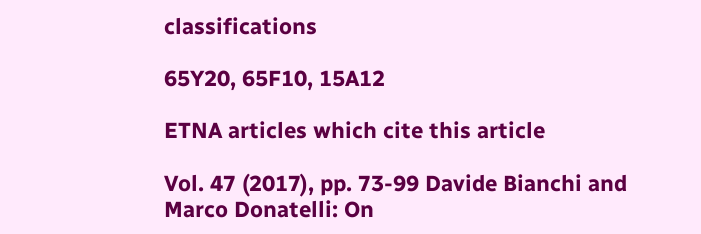classifications

65Y20, 65F10, 15A12

ETNA articles which cite this article

Vol. 47 (2017), pp. 73-99 Davide Bianchi and Marco Donatelli: On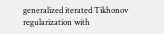generalized iterated Tikhonov regularization with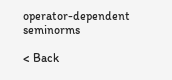operator-dependent seminorms

< Back